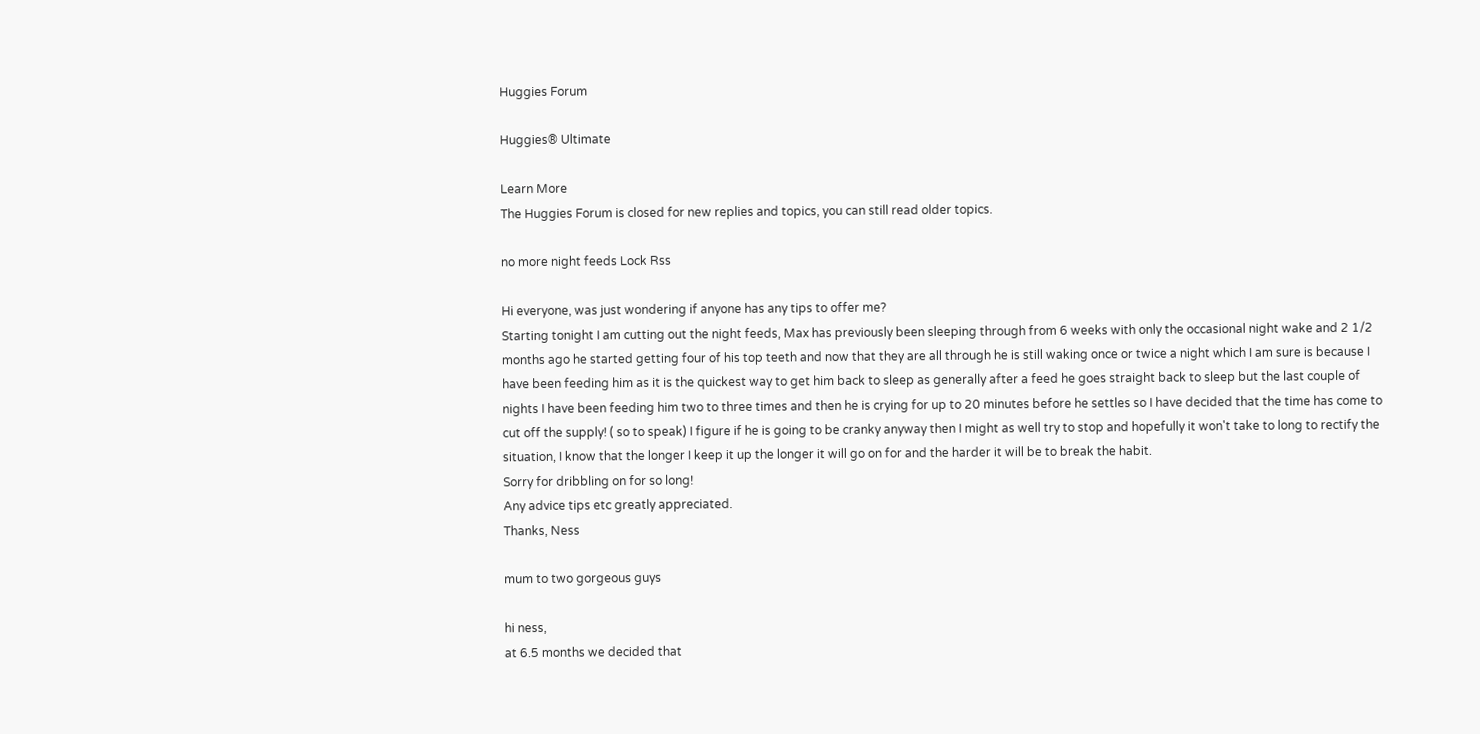Huggies Forum

Huggies® Ultimate

Learn More
The Huggies Forum is closed for new replies and topics, you can still read older topics.

no more night feeds Lock Rss

Hi everyone, was just wondering if anyone has any tips to offer me?
Starting tonight I am cutting out the night feeds, Max has previously been sleeping through from 6 weeks with only the occasional night wake and 2 1/2 months ago he started getting four of his top teeth and now that they are all through he is still waking once or twice a night which I am sure is because I have been feeding him as it is the quickest way to get him back to sleep as generally after a feed he goes straight back to sleep but the last couple of nights I have been feeding him two to three times and then he is crying for up to 20 minutes before he settles so I have decided that the time has come to cut off the supply! ( so to speak) I figure if he is going to be cranky anyway then I might as well try to stop and hopefully it won't take to long to rectify the situation, I know that the longer I keep it up the longer it will go on for and the harder it will be to break the habit.
Sorry for dribbling on for so long!
Any advice tips etc greatly appreciated.
Thanks, Ness

mum to two gorgeous guys

hi ness,
at 6.5 months we decided that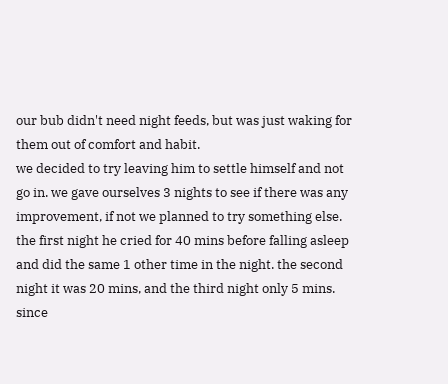our bub didn't need night feeds, but was just waking for them out of comfort and habit.
we decided to try leaving him to settle himself and not go in. we gave ourselves 3 nights to see if there was any improvement, if not we planned to try something else.
the first night he cried for 40 mins before falling asleep and did the same 1 other time in the night. the second night it was 20 mins, and the third night only 5 mins. since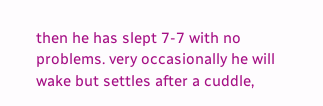then he has slept 7-7 with no problems. very occasionally he will wake but settles after a cuddle,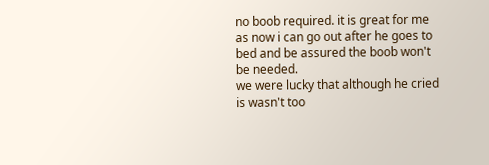no boob required. it is great for me as now i can go out after he goes to bed and be assured the boob won't be needed.
we were lucky that although he cried is wasn't too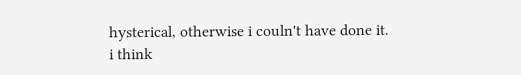hysterical, otherwise i couln't have done it. i think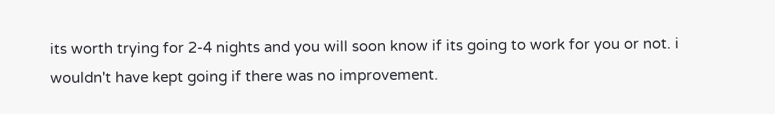its worth trying for 2-4 nights and you will soon know if its going to work for you or not. i wouldn't have kept going if there was no improvement.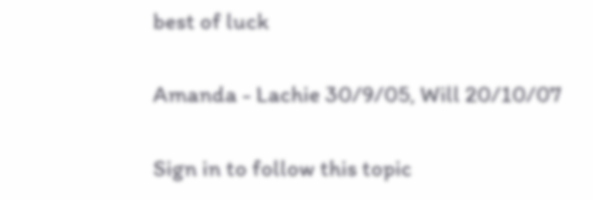best of luck

Amanda - Lachie 30/9/05, Will 20/10/07

Sign in to follow this topic